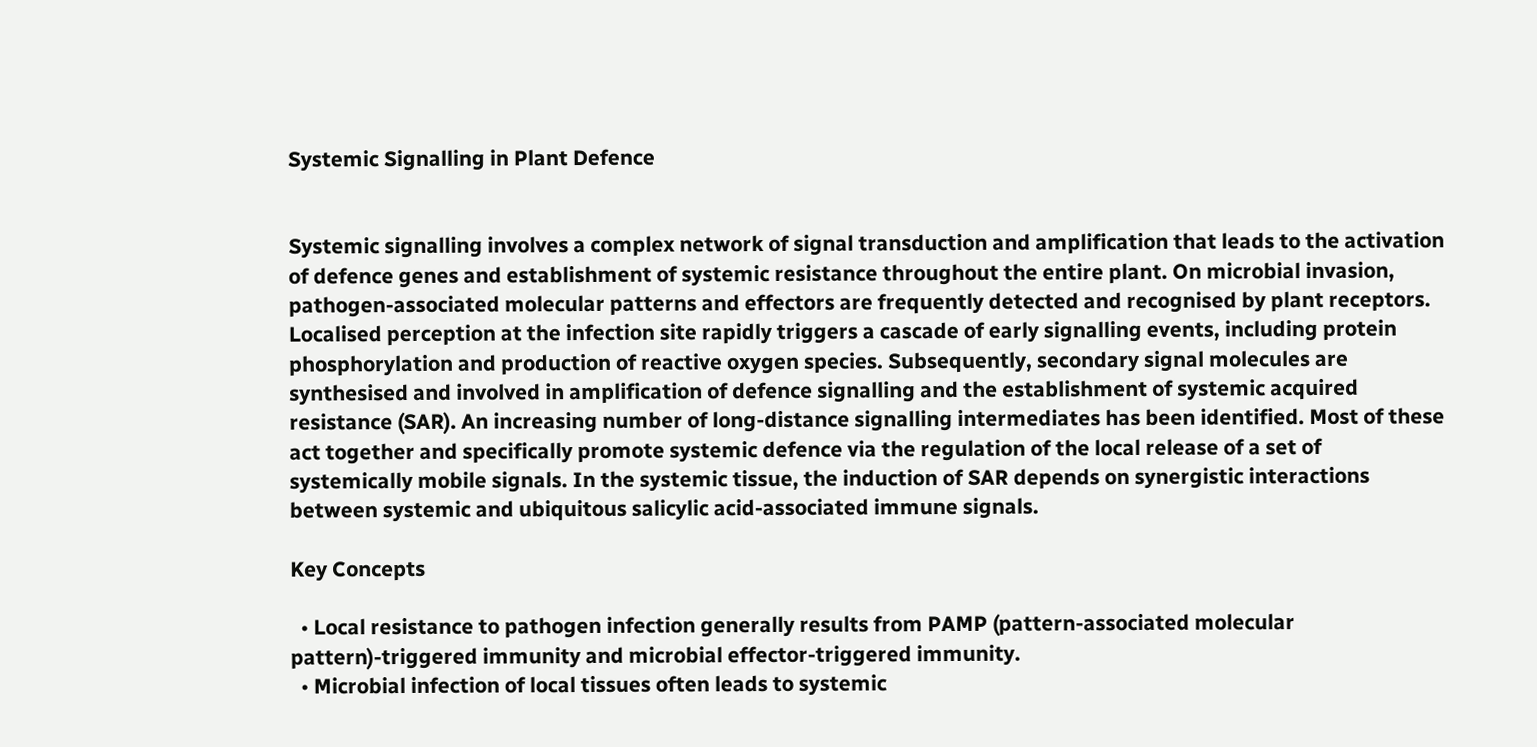Systemic Signalling in Plant Defence


Systemic signalling involves a complex network of signal transduction and amplification that leads to the activation of defence genes and establishment of systemic resistance throughout the entire plant. On microbial invasion, pathogen‐associated molecular patterns and effectors are frequently detected and recognised by plant receptors. Localised perception at the infection site rapidly triggers a cascade of early signalling events, including protein phosphorylation and production of reactive oxygen species. Subsequently, secondary signal molecules are synthesised and involved in amplification of defence signalling and the establishment of systemic acquired resistance (SAR). An increasing number of long‐distance signalling intermediates has been identified. Most of these act together and specifically promote systemic defence via the regulation of the local release of a set of systemically mobile signals. In the systemic tissue, the induction of SAR depends on synergistic interactions between systemic and ubiquitous salicylic acid‐associated immune signals.

Key Concepts

  • Local resistance to pathogen infection generally results from PAMP (pattern‐associated molecular pattern)‐triggered immunity and microbial effector‐triggered immunity.
  • Microbial infection of local tissues often leads to systemic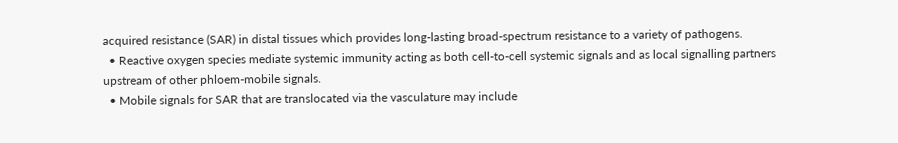acquired resistance (SAR) in distal tissues which provides long‐lasting broad‐spectrum resistance to a variety of pathogens.
  • Reactive oxygen species mediate systemic immunity acting as both cell‐to‐cell systemic signals and as local signalling partners upstream of other phloem‐mobile signals.
  • Mobile signals for SAR that are translocated via the vasculature may include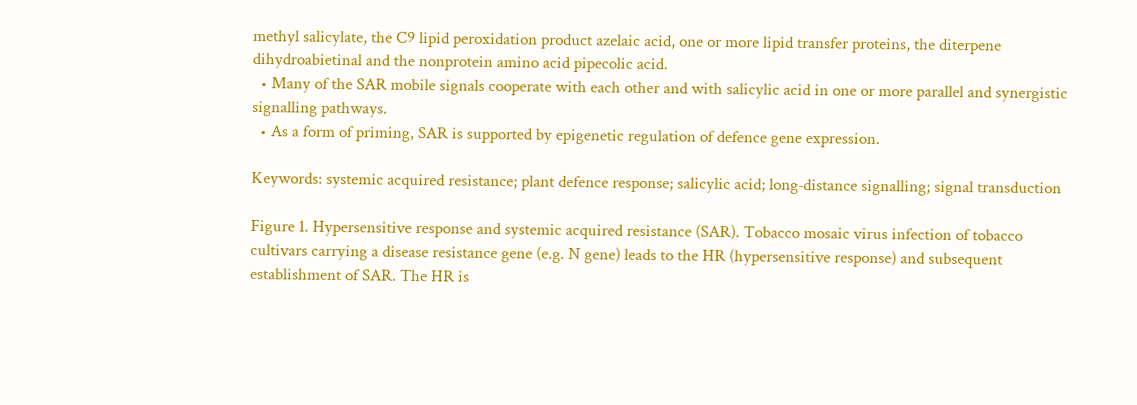methyl salicylate, the C9 lipid peroxidation product azelaic acid, one or more lipid transfer proteins, the diterpene dihydroabietinal and the nonprotein amino acid pipecolic acid.
  • Many of the SAR mobile signals cooperate with each other and with salicylic acid in one or more parallel and synergistic signalling pathways.
  • As a form of priming, SAR is supported by epigenetic regulation of defence gene expression.

Keywords: systemic acquired resistance; plant defence response; salicylic acid; long‐distance signalling; signal transduction

Figure 1. Hypersensitive response and systemic acquired resistance (SAR). Tobacco mosaic virus infection of tobacco cultivars carrying a disease resistance gene (e.g. N gene) leads to the HR (hypersensitive response) and subsequent establishment of SAR. The HR is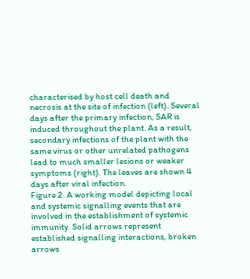characterised by host cell death and necrosis at the site of infection (left). Several days after the primary infection, SAR is induced throughout the plant. As a result, secondary infections of the plant with the same virus or other unrelated pathogens lead to much smaller lesions or weaker symptoms (right). The leaves are shown 4 days after viral infection.
Figure 2. A working model depicting local and systemic signalling events that are involved in the establishment of systemic immunity. Solid arrows represent established signalling interactions, broken arrows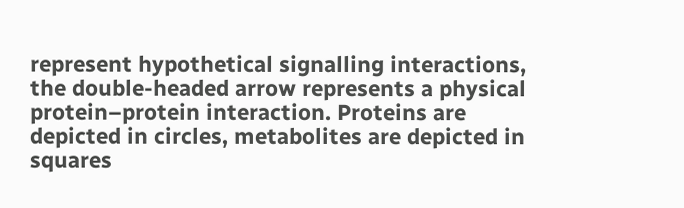represent hypothetical signalling interactions, the double‐headed arrow represents a physical protein–protein interaction. Proteins are depicted in circles, metabolites are depicted in squares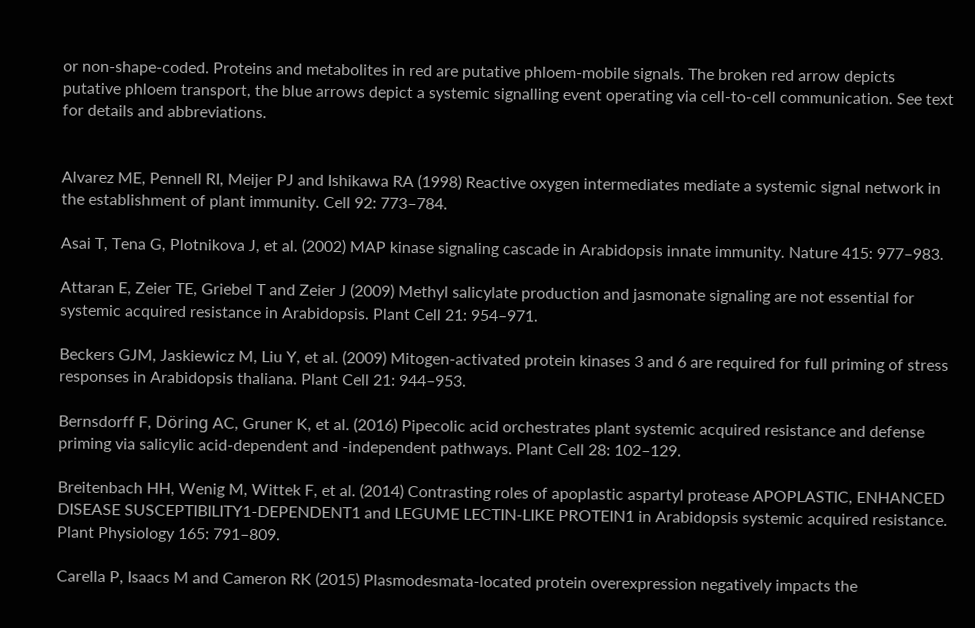or non‐shape‐coded. Proteins and metabolites in red are putative phloem‐mobile signals. The broken red arrow depicts putative phloem transport, the blue arrows depict a systemic signalling event operating via cell‐to‐cell communication. See text for details and abbreviations.


Alvarez ME, Pennell RI, Meijer PJ and Ishikawa RA (1998) Reactive oxygen intermediates mediate a systemic signal network in the establishment of plant immunity. Cell 92: 773–784.

Asai T, Tena G, Plotnikova J, et al. (2002) MAP kinase signaling cascade in Arabidopsis innate immunity. Nature 415: 977–983.

Attaran E, Zeier TE, Griebel T and Zeier J (2009) Methyl salicylate production and jasmonate signaling are not essential for systemic acquired resistance in Arabidopsis. Plant Cell 21: 954–971.

Beckers GJM, Jaskiewicz M, Liu Y, et al. (2009) Mitogen‐activated protein kinases 3 and 6 are required for full priming of stress responses in Arabidopsis thaliana. Plant Cell 21: 944–953.

Bernsdorff F, Döring AC, Gruner K, et al. (2016) Pipecolic acid orchestrates plant systemic acquired resistance and defense priming via salicylic acid‐dependent and ‐independent pathways. Plant Cell 28: 102–129.

Breitenbach HH, Wenig M, Wittek F, et al. (2014) Contrasting roles of apoplastic aspartyl protease APOPLASTIC, ENHANCED DISEASE SUSCEPTIBILITY1‐DEPENDENT1 and LEGUME LECTIN‐LIKE PROTEIN1 in Arabidopsis systemic acquired resistance. Plant Physiology 165: 791–809.

Carella P, Isaacs M and Cameron RK (2015) Plasmodesmata‐located protein overexpression negatively impacts the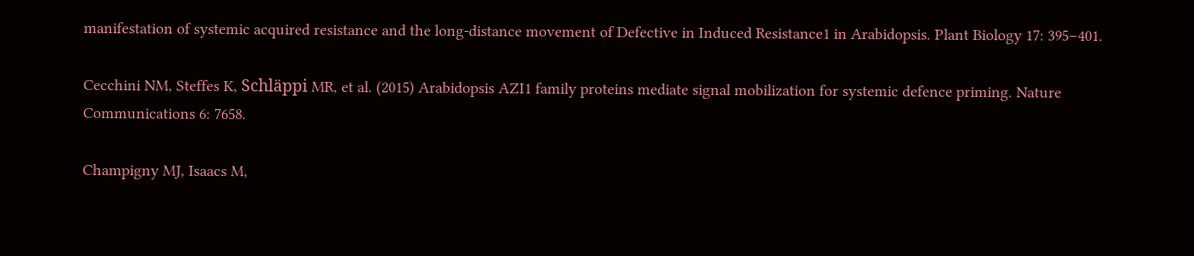manifestation of systemic acquired resistance and the long‐distance movement of Defective in Induced Resistance1 in Arabidopsis. Plant Biology 17: 395–401.

Cecchini NM, Steffes K, Schläppi MR, et al. (2015) Arabidopsis AZI1 family proteins mediate signal mobilization for systemic defence priming. Nature Communications 6: 7658.

Champigny MJ, Isaacs M,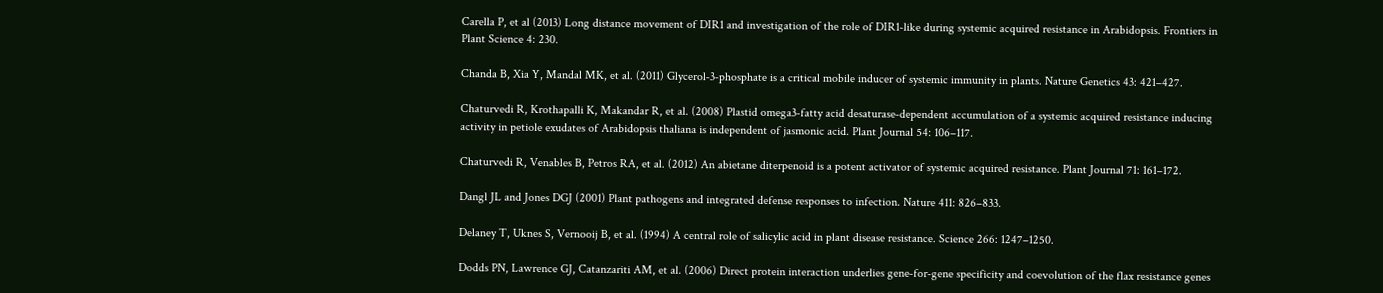Carella P, et al (2013) Long distance movement of DIR1 and investigation of the role of DIR1‐like during systemic acquired resistance in Arabidopsis. Frontiers in Plant Science 4: 230.

Chanda B, Xia Y, Mandal MK, et al. (2011) Glycerol‐3‐phosphate is a critical mobile inducer of systemic immunity in plants. Nature Genetics 43: 421–427.

Chaturvedi R, Krothapalli K, Makandar R, et al. (2008) Plastid omega3‐fatty acid desaturase‐dependent accumulation of a systemic acquired resistance inducing activity in petiole exudates of Arabidopsis thaliana is independent of jasmonic acid. Plant Journal 54: 106–117.

Chaturvedi R, Venables B, Petros RA, et al. (2012) An abietane diterpenoid is a potent activator of systemic acquired resistance. Plant Journal 71: 161–172.

Dangl JL and Jones DGJ (2001) Plant pathogens and integrated defense responses to infection. Nature 411: 826–833.

Delaney T, Uknes S, Vernooij B, et al. (1994) A central role of salicylic acid in plant disease resistance. Science 266: 1247–1250.

Dodds PN, Lawrence GJ, Catanzariti AM, et al. (2006) Direct protein interaction underlies gene‐for‐gene specificity and coevolution of the flax resistance genes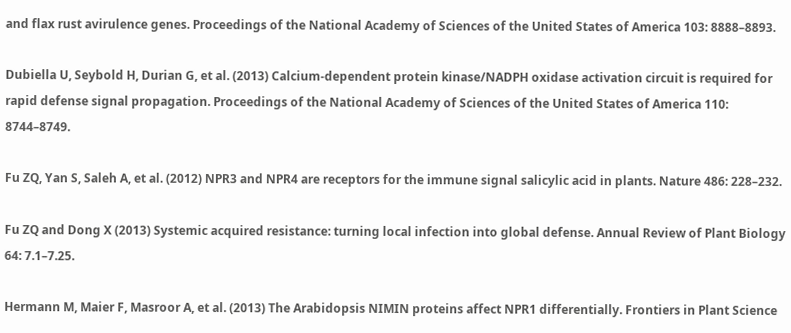and flax rust avirulence genes. Proceedings of the National Academy of Sciences of the United States of America 103: 8888–8893.

Dubiella U, Seybold H, Durian G, et al. (2013) Calcium‐dependent protein kinase/NADPH oxidase activation circuit is required for rapid defense signal propagation. Proceedings of the National Academy of Sciences of the United States of America 110: 8744–8749.

Fu ZQ, Yan S, Saleh A, et al. (2012) NPR3 and NPR4 are receptors for the immune signal salicylic acid in plants. Nature 486: 228–232.

Fu ZQ and Dong X (2013) Systemic acquired resistance: turning local infection into global defense. Annual Review of Plant Biology 64: 7.1–7.25.

Hermann M, Maier F, Masroor A, et al. (2013) The Arabidopsis NIMIN proteins affect NPR1 differentially. Frontiers in Plant Science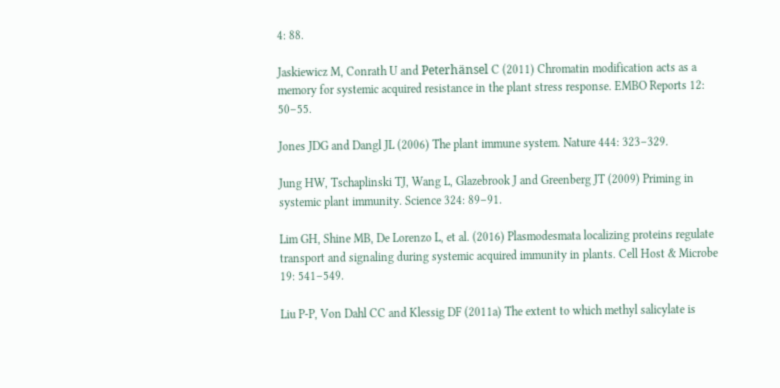4: 88.

Jaskiewicz M, Conrath U and Peterhänsel C (2011) Chromatin modification acts as a memory for systemic acquired resistance in the plant stress response. EMBO Reports 12: 50–55.

Jones JDG and Dangl JL (2006) The plant immune system. Nature 444: 323–329.

Jung HW, Tschaplinski TJ, Wang L, Glazebrook J and Greenberg JT (2009) Priming in systemic plant immunity. Science 324: 89–91.

Lim GH, Shine MB, De Lorenzo L, et al. (2016) Plasmodesmata localizing proteins regulate transport and signaling during systemic acquired immunity in plants. Cell Host & Microbe 19: 541–549.

Liu P‐P, Von Dahl CC and Klessig DF (2011a) The extent to which methyl salicylate is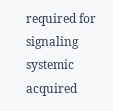required for signaling systemic acquired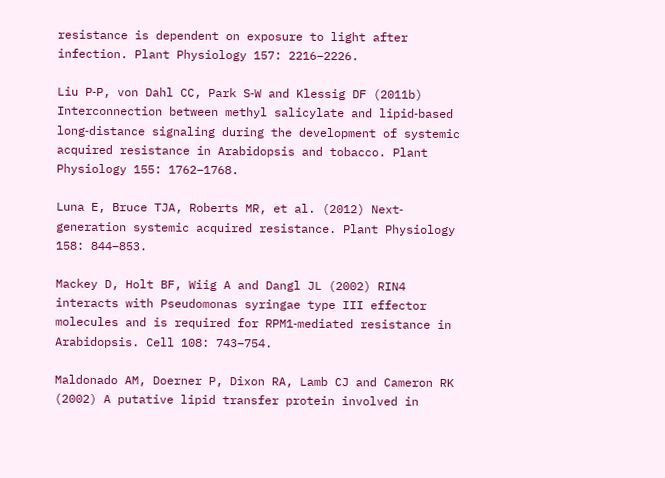resistance is dependent on exposure to light after infection. Plant Physiology 157: 2216–2226.

Liu P‐P, von Dahl CC, Park S‐W and Klessig DF (2011b) Interconnection between methyl salicylate and lipid‐based long‐distance signaling during the development of systemic acquired resistance in Arabidopsis and tobacco. Plant Physiology 155: 1762–1768.

Luna E, Bruce TJA, Roberts MR, et al. (2012) Next‐generation systemic acquired resistance. Plant Physiology 158: 844–853.

Mackey D, Holt BF, Wiig A and Dangl JL (2002) RIN4 interacts with Pseudomonas syringae type III effector molecules and is required for RPM1‐mediated resistance in Arabidopsis. Cell 108: 743–754.

Maldonado AM, Doerner P, Dixon RA, Lamb CJ and Cameron RK (2002) A putative lipid transfer protein involved in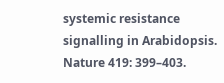systemic resistance signalling in Arabidopsis. Nature 419: 399–403.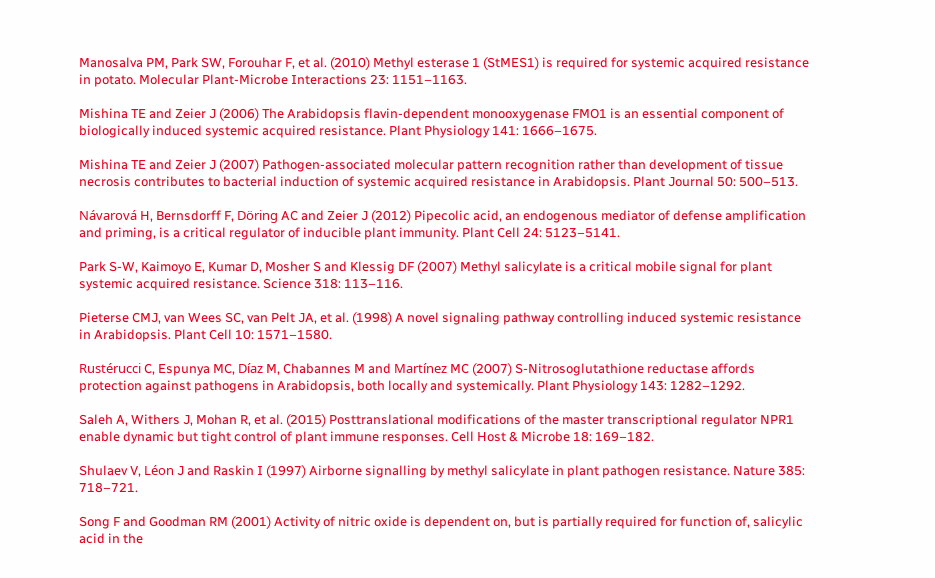Manosalva PM, Park SW, Forouhar F, et al. (2010) Methyl esterase 1 (StMES1) is required for systemic acquired resistance in potato. Molecular Plant‐Microbe Interactions 23: 1151–1163.

Mishina TE and Zeier J (2006) The Arabidopsis flavin‐dependent monooxygenase FMO1 is an essential component of biologically induced systemic acquired resistance. Plant Physiology 141: 1666–1675.

Mishina TE and Zeier J (2007) Pathogen‐associated molecular pattern recognition rather than development of tissue necrosis contributes to bacterial induction of systemic acquired resistance in Arabidopsis. Plant Journal 50: 500–513.

Návarová H, Bernsdorff F, Döring AC and Zeier J (2012) Pipecolic acid, an endogenous mediator of defense amplification and priming, is a critical regulator of inducible plant immunity. Plant Cell 24: 5123–5141.

Park S‐W, Kaimoyo E, Kumar D, Mosher S and Klessig DF (2007) Methyl salicylate is a critical mobile signal for plant systemic acquired resistance. Science 318: 113–116.

Pieterse CMJ, van Wees SC, van Pelt JA, et al. (1998) A novel signaling pathway controlling induced systemic resistance in Arabidopsis. Plant Cell 10: 1571–1580.

Rustérucci C, Espunya MC, Díaz M, Chabannes M and Martínez MC (2007) S‐Nitrosoglutathione reductase affords protection against pathogens in Arabidopsis, both locally and systemically. Plant Physiology 143: 1282–1292.

Saleh A, Withers J, Mohan R, et al. (2015) Posttranslational modifications of the master transcriptional regulator NPR1 enable dynamic but tight control of plant immune responses. Cell Host & Microbe 18: 169–182.

Shulaev V, Léon J and Raskin I (1997) Airborne signalling by methyl salicylate in plant pathogen resistance. Nature 385: 718–721.

Song F and Goodman RM (2001) Activity of nitric oxide is dependent on, but is partially required for function of, salicylic acid in the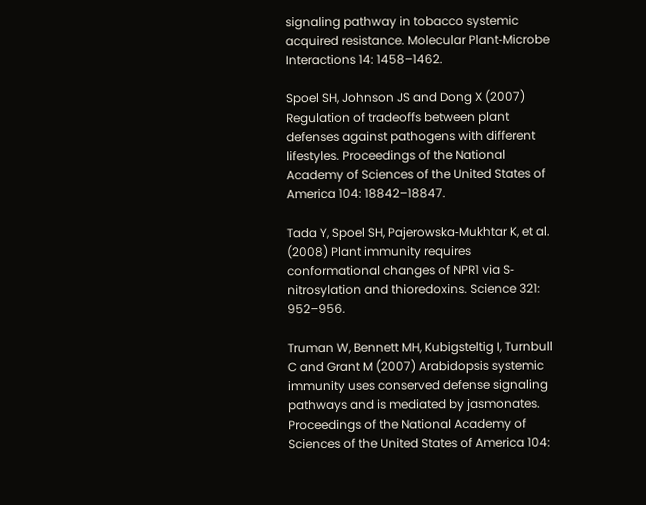signaling pathway in tobacco systemic acquired resistance. Molecular Plant‐Microbe Interactions 14: 1458–1462.

Spoel SH, Johnson JS and Dong X (2007) Regulation of tradeoffs between plant defenses against pathogens with different lifestyles. Proceedings of the National Academy of Sciences of the United States of America 104: 18842–18847.

Tada Y, Spoel SH, Pajerowska‐Mukhtar K, et al. (2008) Plant immunity requires conformational changes of NPR1 via S‐nitrosylation and thioredoxins. Science 321: 952–956.

Truman W, Bennett MH, Kubigsteltig I, Turnbull C and Grant M (2007) Arabidopsis systemic immunity uses conserved defense signaling pathways and is mediated by jasmonates. Proceedings of the National Academy of Sciences of the United States of America 104: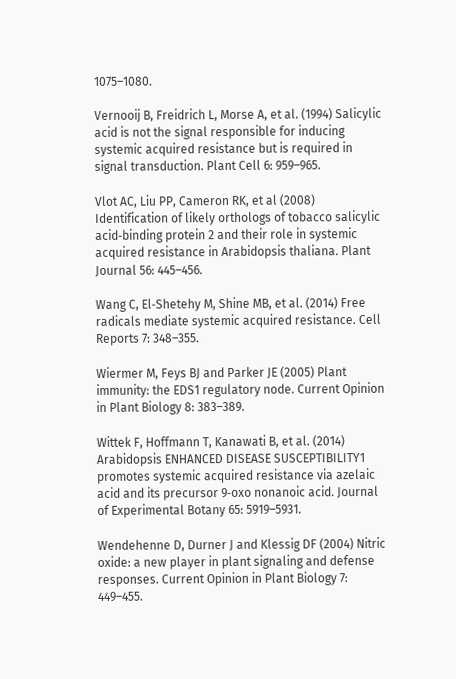1075–1080.

Vernooij B, Freidrich L, Morse A, et al. (1994) Salicylic acid is not the signal responsible for inducing systemic acquired resistance but is required in signal transduction. Plant Cell 6: 959–965.

Vlot AC, Liu PP, Cameron RK, et al (2008) Identification of likely orthologs of tobacco salicylic acid‐binding protein 2 and their role in systemic acquired resistance in Arabidopsis thaliana. Plant Journal 56: 445–456.

Wang C, El‐Shetehy M, Shine MB, et al. (2014) Free radicals mediate systemic acquired resistance. Cell Reports 7: 348–355.

Wiermer M, Feys BJ and Parker JE (2005) Plant immunity: the EDS1 regulatory node. Current Opinion in Plant Biology 8: 383–389.

Wittek F, Hoffmann T, Kanawati B, et al. (2014) Arabidopsis ENHANCED DISEASE SUSCEPTIBILITY1 promotes systemic acquired resistance via azelaic acid and its precursor 9‐oxo nonanoic acid. Journal of Experimental Botany 65: 5919–5931.

Wendehenne D, Durner J and Klessig DF (2004) Nitric oxide: a new player in plant signaling and defense responses. Current Opinion in Plant Biology 7: 449–455.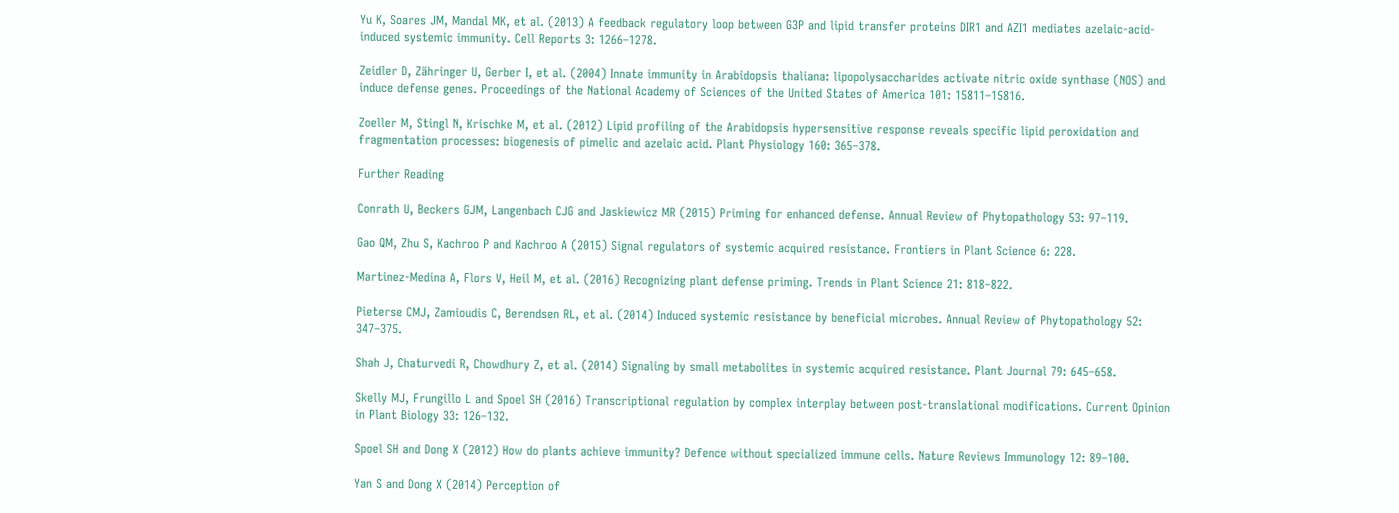Yu K, Soares JM, Mandal MK, et al. (2013) A feedback regulatory loop between G3P and lipid transfer proteins DIR1 and AZI1 mediates azelaic‐acid‐induced systemic immunity. Cell Reports 3: 1266–1278.

Zeidler D, Zähringer U, Gerber I, et al. (2004) Innate immunity in Arabidopsis thaliana: lipopolysaccharides activate nitric oxide synthase (NOS) and induce defense genes. Proceedings of the National Academy of Sciences of the United States of America 101: 15811–15816.

Zoeller M, Stingl N, Krischke M, et al. (2012) Lipid profiling of the Arabidopsis hypersensitive response reveals specific lipid peroxidation and fragmentation processes: biogenesis of pimelic and azelaic acid. Plant Physiology 160: 365–378.

Further Reading

Conrath U, Beckers GJM, Langenbach CJG and Jaskiewicz MR (2015) Priming for enhanced defense. Annual Review of Phytopathology 53: 97–119.

Gao QM, Zhu S, Kachroo P and Kachroo A (2015) Signal regulators of systemic acquired resistance. Frontiers in Plant Science 6: 228.

Martinez‐Medina A, Flors V, Heil M, et al. (2016) Recognizing plant defense priming. Trends in Plant Science 21: 818–822.

Pieterse CMJ, Zamioudis C, Berendsen RL, et al. (2014) Induced systemic resistance by beneficial microbes. Annual Review of Phytopathology 52: 347–375.

Shah J, Chaturvedi R, Chowdhury Z, et al. (2014) Signaling by small metabolites in systemic acquired resistance. Plant Journal 79: 645–658.

Skelly MJ, Frungillo L and Spoel SH (2016) Transcriptional regulation by complex interplay between post‐translational modifications. Current Opinion in Plant Biology 33: 126–132.

Spoel SH and Dong X (2012) How do plants achieve immunity? Defence without specialized immune cells. Nature Reviews Immunology 12: 89–100.

Yan S and Dong X (2014) Perception of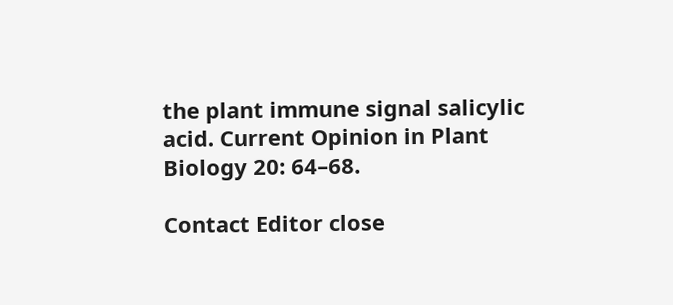the plant immune signal salicylic acid. Current Opinion in Plant Biology 20: 64–68.

Contact Editor close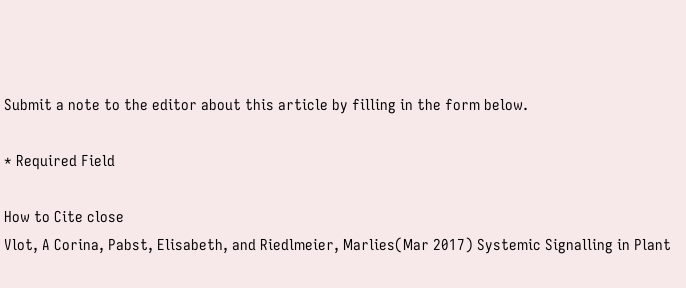Submit a note to the editor about this article by filling in the form below.

* Required Field

How to Cite close
Vlot, A Corina, Pabst, Elisabeth, and Riedlmeier, Marlies(Mar 2017) Systemic Signalling in Plant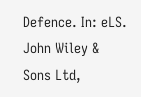Defence. In: eLS. John Wiley & Sons Ltd,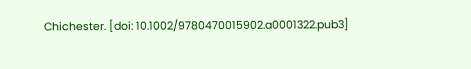Chichester. [doi: 10.1002/9780470015902.a0001322.pub3]